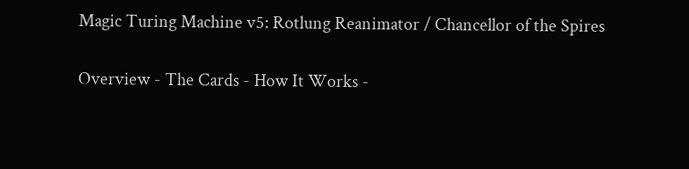Magic Turing Machine v5: Rotlung Reanimator / Chancellor of the Spires

Overview - The Cards - How It Works -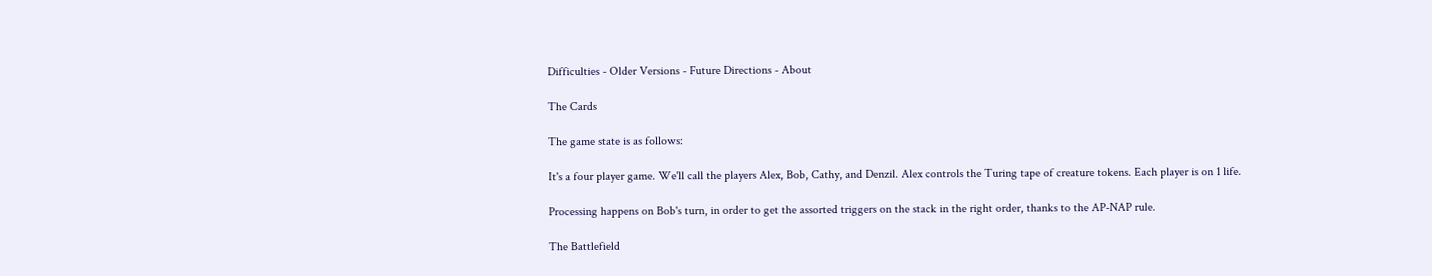Difficulties - Older Versions - Future Directions - About

The Cards

The game state is as follows:

It's a four player game. We'll call the players Alex, Bob, Cathy, and Denzil. Alex controls the Turing tape of creature tokens. Each player is on 1 life.

Processing happens on Bob's turn, in order to get the assorted triggers on the stack in the right order, thanks to the AP-NAP rule.

The Battlefield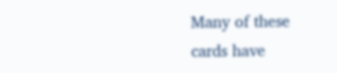Many of these cards have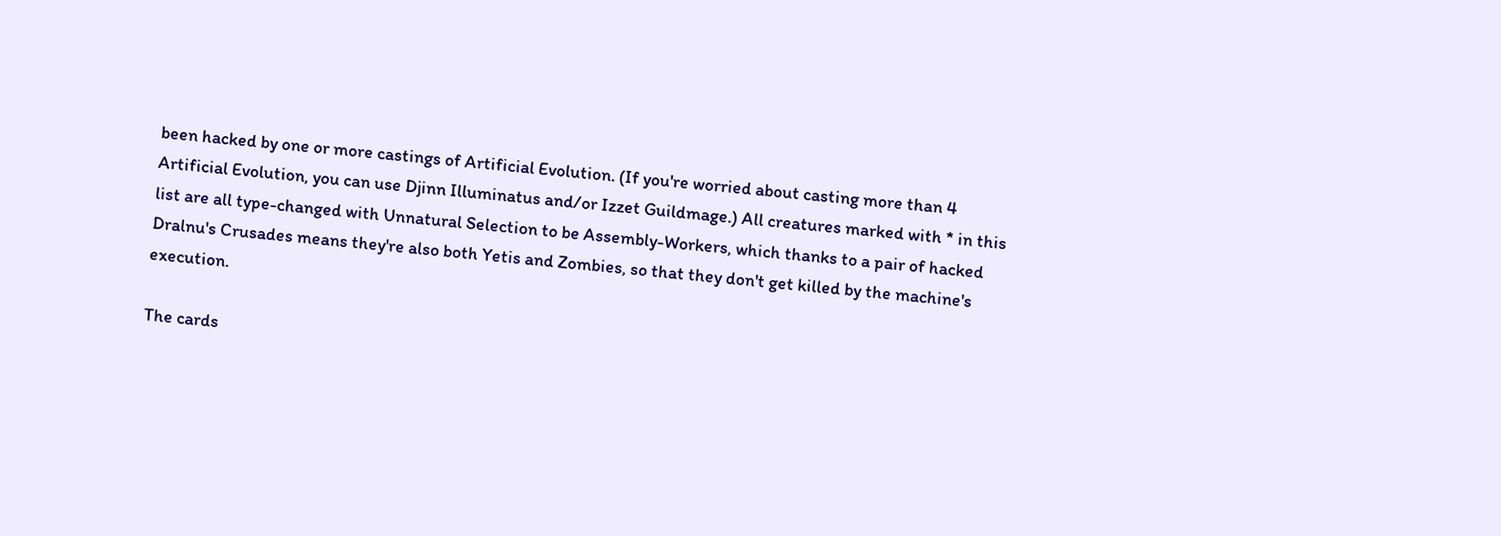been hacked by one or more castings of Artificial Evolution. (If you're worried about casting more than 4 Artificial Evolution, you can use Djinn Illuminatus and/or Izzet Guildmage.) All creatures marked with * in this list are all type-changed with Unnatural Selection to be Assembly-Workers, which thanks to a pair of hacked Dralnu's Crusades means they're also both Yetis and Zombies, so that they don't get killed by the machine's execution.

The cards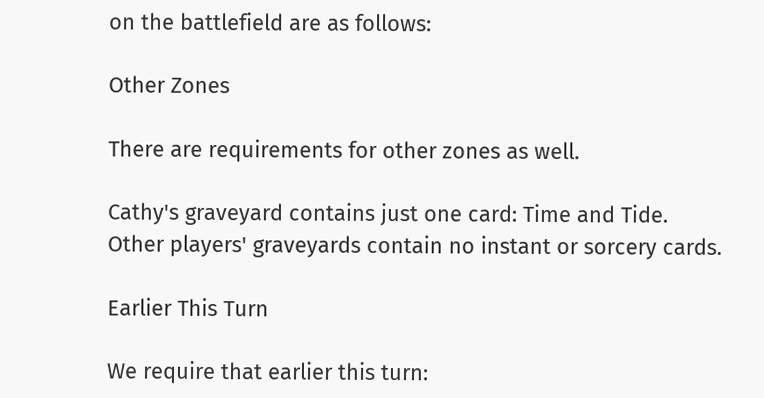on the battlefield are as follows:

Other Zones

There are requirements for other zones as well.

Cathy's graveyard contains just one card: Time and Tide.
Other players' graveyards contain no instant or sorcery cards.

Earlier This Turn

We require that earlier this turn: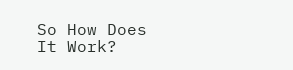So How Does It Work?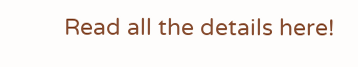Read all the details here!